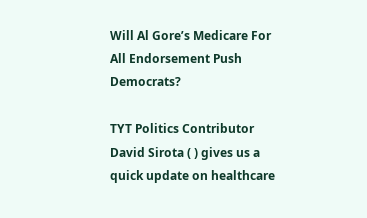Will Al Gore’s Medicare For All Endorsement Push Democrats?

TYT Politics Contributor David Sirota ( ) gives us a quick update on healthcare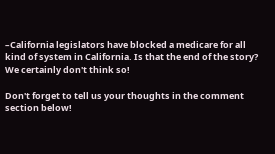–California legislators have blocked a medicare for all kind of system in California. Is that the end of the story? We certainly don't think so!

Don't forget to tell us your thoughts in the comment section below!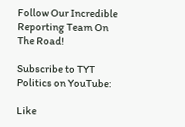Follow Our Incredible Reporting Team On The Road!

Subscribe to TYT Politics on YouTube:

Like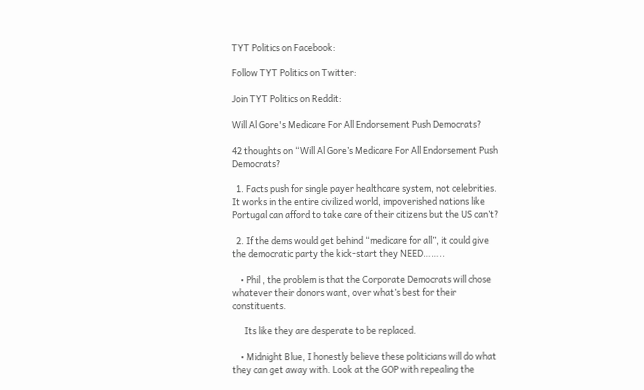TYT Politics on Facebook:

Follow TYT Politics on Twitter:

Join TYT Politics on Reddit:

Will Al Gore's Medicare For All Endorsement Push Democrats?

42 thoughts on “Will Al Gore’s Medicare For All Endorsement Push Democrats?

  1. Facts push for single payer healthcare system, not celebrities. It works in the entire civilized world, impoverished nations like Portugal can afford to take care of their citizens but the US can’t?

  2. If the dems would get behind “medicare for all”, it could give the democratic party the kick-start they NEED……..

    • Phil , the problem is that the Corporate Democrats will chose whatever their donors want, over what’s best for their constituents.

      Its like they are desperate to be replaced.

    • Midnight Blue, I honestly believe these politicians will do what they can get away with. Look at the GOP with repealing the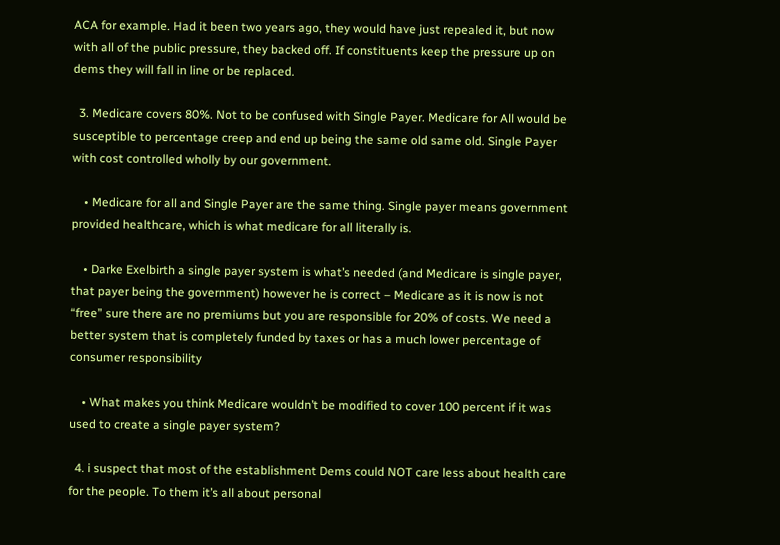ACA for example. Had it been two years ago, they would have just repealed it, but now with all of the public pressure, they backed off. If constituents keep the pressure up on dems they will fall in line or be replaced.

  3. Medicare covers 80%. Not to be confused with Single Payer. Medicare for All would be susceptible to percentage creep and end up being the same old same old. Single Payer with cost controlled wholly by our government.

    • Medicare for all and Single Payer are the same thing. Single payer means government provided healthcare, which is what medicare for all literally is.

    • Darke Exelbirth a single payer system is what’s needed (and Medicare is single payer, that payer being the government) however he is correct – Medicare as it is now is not “free” sure there are no premiums but you are responsible for 20% of costs. We need a better system that is completely funded by taxes or has a much lower percentage of consumer responsibility

    • What makes you think Medicare wouldn’t be modified to cover 100 percent if it was used to create a single payer system?

  4. i suspect that most of the establishment Dems could NOT care less about health care for the people. To them it’s all about personal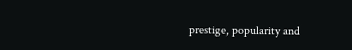prestige, popularity and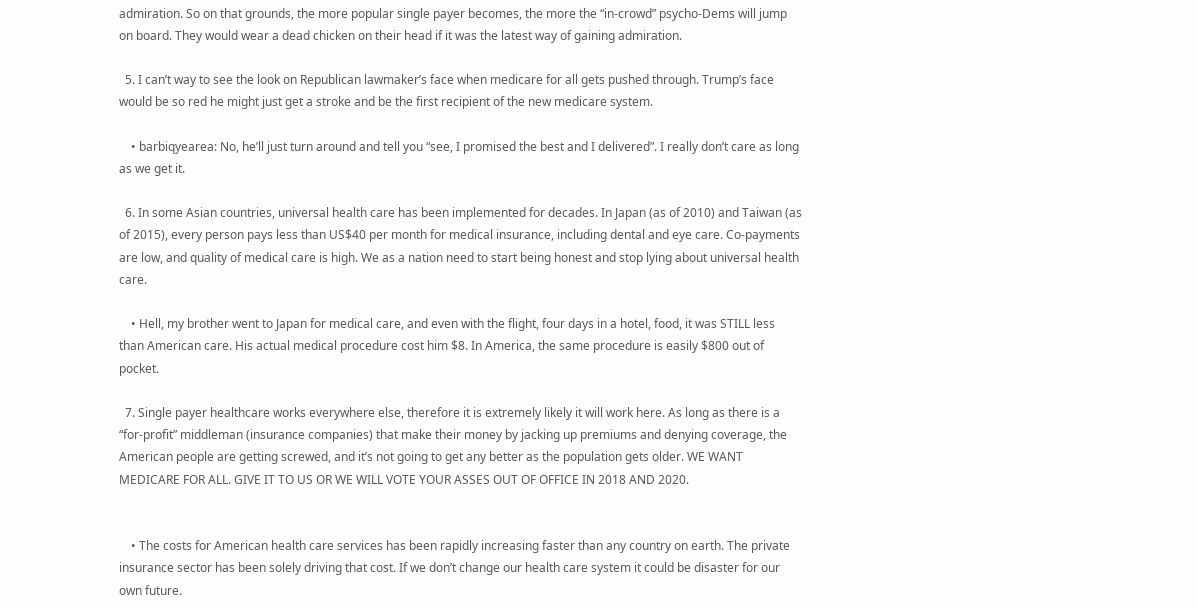admiration. So on that grounds, the more popular single payer becomes, the more the “in-crowd” psycho-Dems will jump on board. They would wear a dead chicken on their head if it was the latest way of gaining admiration.

  5. I can’t way to see the look on Republican lawmaker’s face when medicare for all gets pushed through. Trump’s face would be so red he might just get a stroke and be the first recipient of the new medicare system.

    • barbiqyearea: No, he’ll just turn around and tell you “see, I promised the best and I delivered”. I really don’t care as long as we get it.

  6. In some Asian countries, universal health care has been implemented for decades. In Japan (as of 2010) and Taiwan (as of 2015), every person pays less than US$40 per month for medical insurance, including dental and eye care. Co-payments are low, and quality of medical care is high. We as a nation need to start being honest and stop lying about universal health care.

    • Hell, my brother went to Japan for medical care, and even with the flight, four days in a hotel, food, it was STILL less than American care. His actual medical procedure cost him $8. In America, the same procedure is easily $800 out of pocket.

  7. Single payer healthcare works everywhere else, therefore it is extremely likely it will work here. As long as there is a “for-profit” middleman (insurance companies) that make their money by jacking up premiums and denying coverage, the American people are getting screwed, and it’s not going to get any better as the population gets older. WE WANT MEDICARE FOR ALL. GIVE IT TO US OR WE WILL VOTE YOUR ASSES OUT OF OFFICE IN 2018 AND 2020.


    • The costs for American health care services has been rapidly increasing faster than any country on earth. The private insurance sector has been solely driving that cost. If we don’t change our health care system it could be disaster for our own future.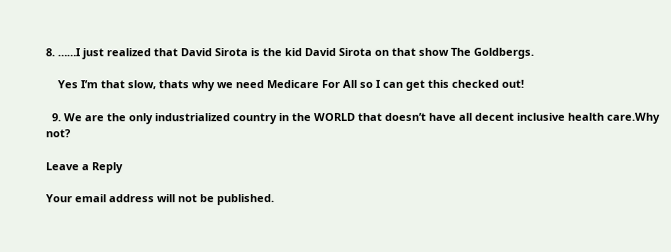8. ……I just realized that David Sirota is the kid David Sirota on that show The Goldbergs.

    Yes I’m that slow, thats why we need Medicare For All so I can get this checked out!

  9. We are the only industrialized country in the WORLD that doesn’t have all decent inclusive health care.Why not?

Leave a Reply

Your email address will not be published.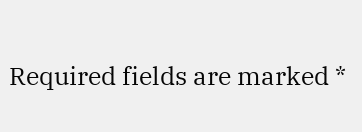Required fields are marked *